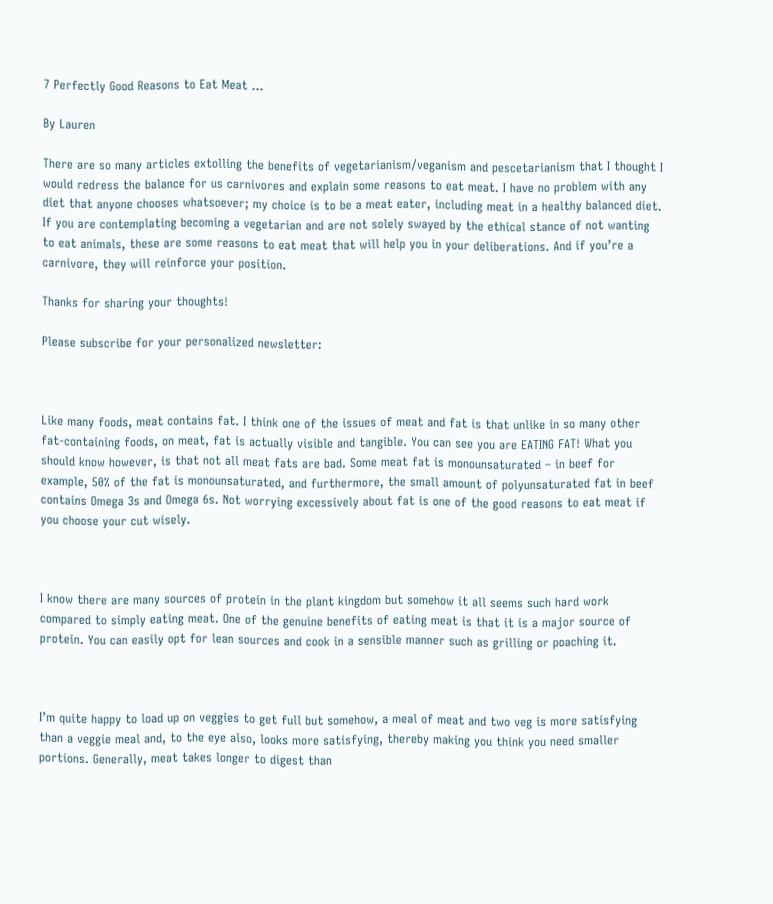7 Perfectly Good Reasons to Eat Meat ...

By Lauren

There are so many articles extolling the benefits of vegetarianism/veganism and pescetarianism that I thought I would redress the balance for us carnivores and explain some reasons to eat meat. I have no problem with any diet that anyone chooses whatsoever; my choice is to be a meat eater, including meat in a healthy balanced diet. If you are contemplating becoming a vegetarian and are not solely swayed by the ethical stance of not wanting to eat animals, these are some reasons to eat meat that will help you in your deliberations. And if you’re a carnivore, they will reinforce your position.

Thanks for sharing your thoughts!

Please subscribe for your personalized newsletter:



Like many foods, meat contains fat. I think one of the issues of meat and fat is that unlike in so many other fat-containing foods, on meat, fat is actually visible and tangible. You can see you are EATING FAT! What you should know however, is that not all meat fats are bad. Some meat fat is monounsaturated – in beef for example, 50% of the fat is monounsaturated, and furthermore, the small amount of polyunsaturated fat in beef contains Omega 3s and Omega 6s. Not worrying excessively about fat is one of the good reasons to eat meat if you choose your cut wisely.



I know there are many sources of protein in the plant kingdom but somehow it all seems such hard work compared to simply eating meat. One of the genuine benefits of eating meat is that it is a major source of protein. You can easily opt for lean sources and cook in a sensible manner such as grilling or poaching it.



I’m quite happy to load up on veggies to get full but somehow, a meal of meat and two veg is more satisfying than a veggie meal and, to the eye also, looks more satisfying, thereby making you think you need smaller portions. Generally, meat takes longer to digest than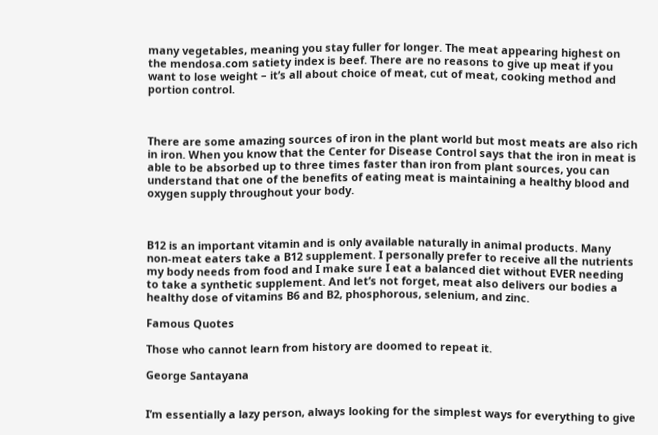many vegetables, meaning you stay fuller for longer. The meat appearing highest on the mendosa.com satiety index is beef. There are no reasons to give up meat if you want to lose weight – it’s all about choice of meat, cut of meat, cooking method and portion control.



There are some amazing sources of iron in the plant world but most meats are also rich in iron. When you know that the Center for Disease Control says that the iron in meat is able to be absorbed up to three times faster than iron from plant sources, you can understand that one of the benefits of eating meat is maintaining a healthy blood and oxygen supply throughout your body.



B12 is an important vitamin and is only available naturally in animal products. Many non-meat eaters take a B12 supplement. I personally prefer to receive all the nutrients my body needs from food and I make sure I eat a balanced diet without EVER needing to take a synthetic supplement. And let’s not forget, meat also delivers our bodies a healthy dose of vitamins B6 and B2, phosphorous, selenium, and zinc.

Famous Quotes

Those who cannot learn from history are doomed to repeat it.

George Santayana


I’m essentially a lazy person, always looking for the simplest ways for everything to give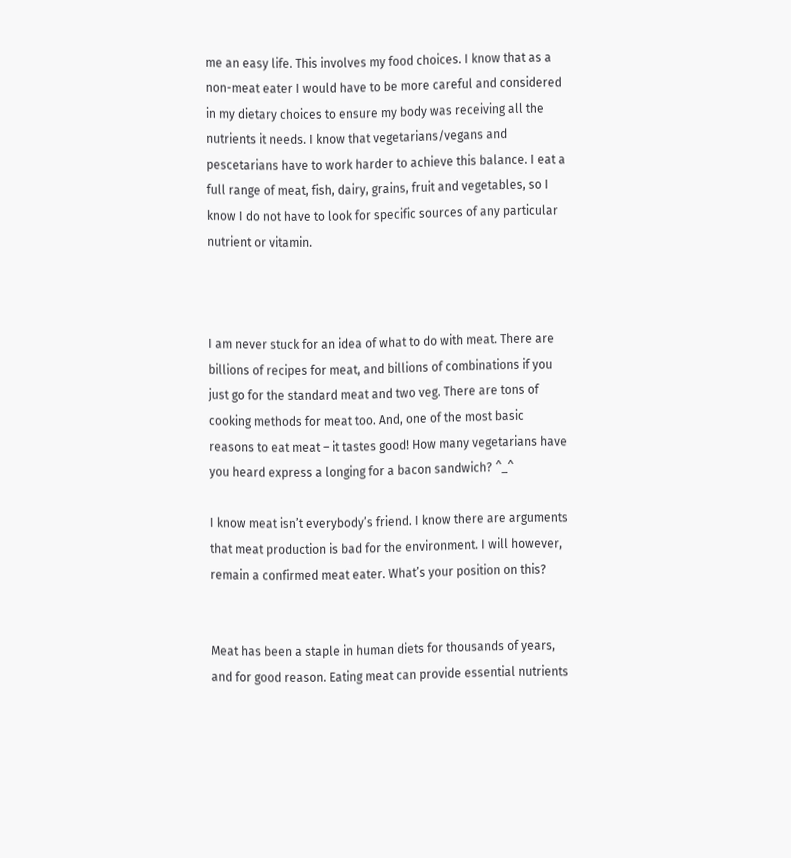me an easy life. This involves my food choices. I know that as a non-meat eater I would have to be more careful and considered in my dietary choices to ensure my body was receiving all the nutrients it needs. I know that vegetarians/vegans and pescetarians have to work harder to achieve this balance. I eat a full range of meat, fish, dairy, grains, fruit and vegetables, so I know I do not have to look for specific sources of any particular nutrient or vitamin.



I am never stuck for an idea of what to do with meat. There are billions of recipes for meat, and billions of combinations if you just go for the standard meat and two veg. There are tons of cooking methods for meat too. And, one of the most basic reasons to eat meat – it tastes good! How many vegetarians have you heard express a longing for a bacon sandwich? ^_^

I know meat isn’t everybody’s friend. I know there are arguments that meat production is bad for the environment. I will however, remain a confirmed meat eater. What’s your position on this?


Meat has been a staple in human diets for thousands of years, and for good reason. Eating meat can provide essential nutrients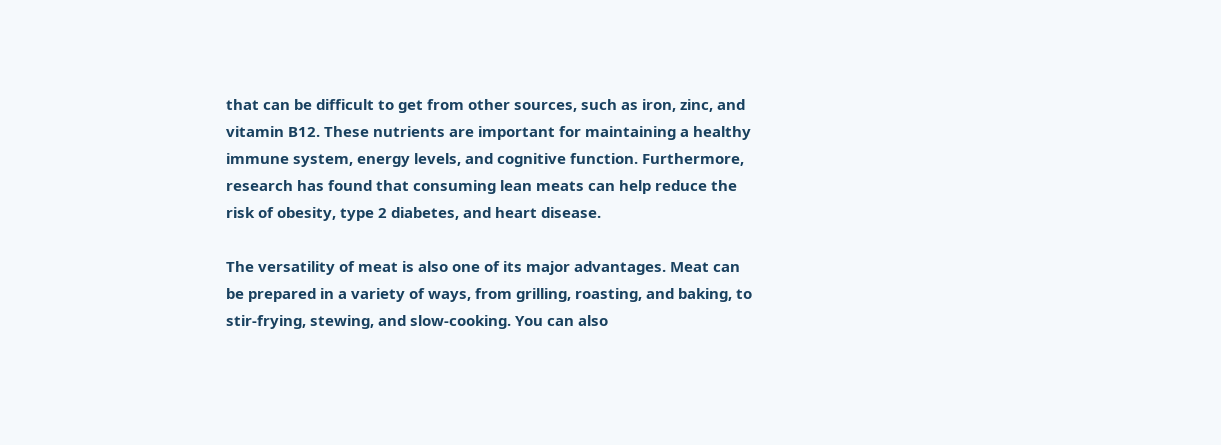that can be difficult to get from other sources, such as iron, zinc, and vitamin B12. These nutrients are important for maintaining a healthy immune system, energy levels, and cognitive function. Furthermore, research has found that consuming lean meats can help reduce the risk of obesity, type 2 diabetes, and heart disease.

The versatility of meat is also one of its major advantages. Meat can be prepared in a variety of ways, from grilling, roasting, and baking, to stir-frying, stewing, and slow-cooking. You can also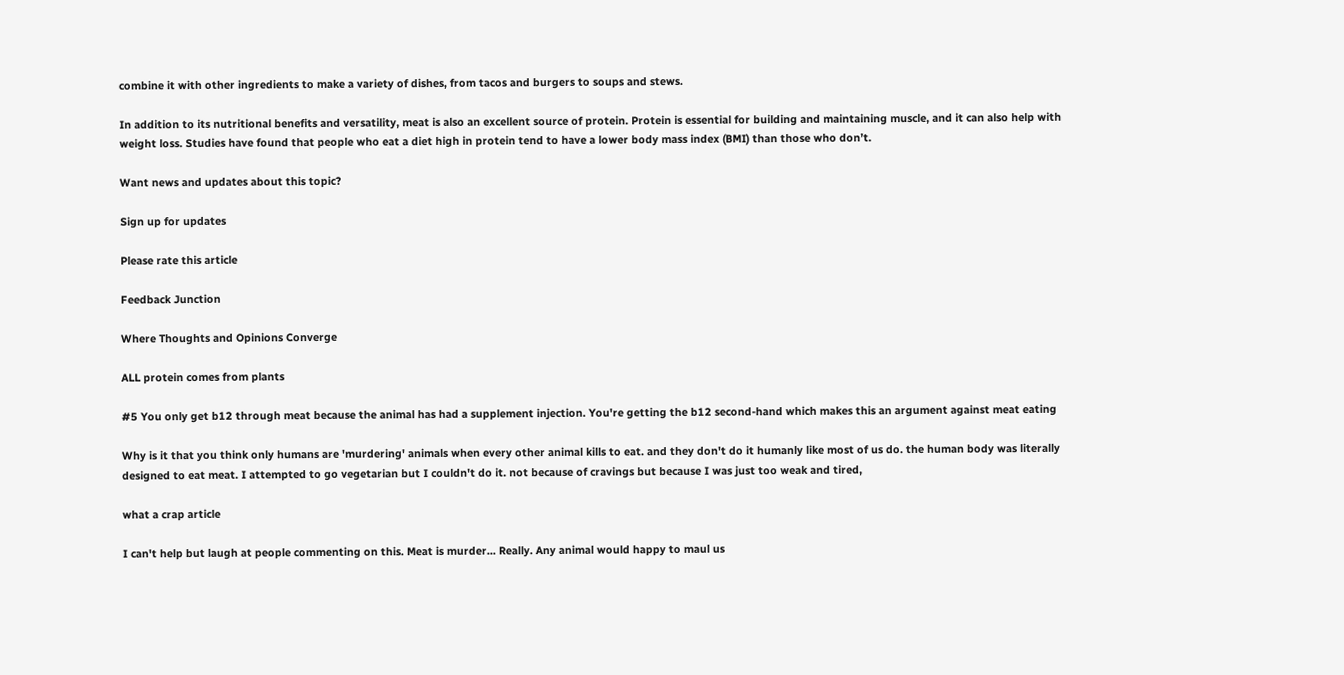combine it with other ingredients to make a variety of dishes, from tacos and burgers to soups and stews.

In addition to its nutritional benefits and versatility, meat is also an excellent source of protein. Protein is essential for building and maintaining muscle, and it can also help with weight loss. Studies have found that people who eat a diet high in protein tend to have a lower body mass index (BMI) than those who don’t.

Want news and updates about this topic?

Sign up for updates

Please rate this article

Feedback Junction

Where Thoughts and Opinions Converge

ALL protein comes from plants

#5 You only get b12 through meat because the animal has had a supplement injection. You're getting the b12 second-hand which makes this an argument against meat eating

Why is it that you think only humans are 'murdering' animals when every other animal kills to eat. and they don't do it humanly like most of us do. the human body was literally designed to eat meat. I attempted to go vegetarian but I couldn't do it. not because of cravings but because I was just too weak and tired,

what a crap article

I can't help but laugh at people commenting on this. Meat is murder... Really. Any animal would happy to maul us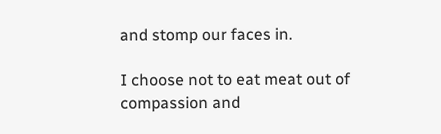and stomp our faces in.

I choose not to eat meat out of compassion and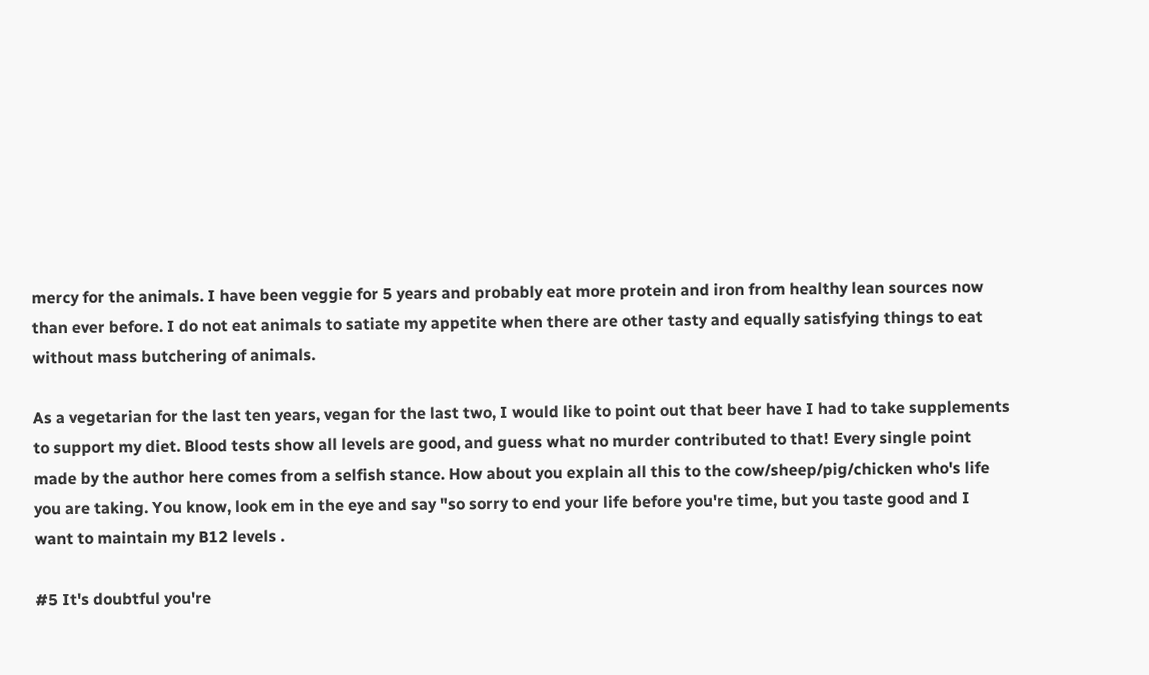mercy for the animals. I have been veggie for 5 years and probably eat more protein and iron from healthy lean sources now than ever before. I do not eat animals to satiate my appetite when there are other tasty and equally satisfying things to eat without mass butchering of animals.

As a vegetarian for the last ten years, vegan for the last two, I would like to point out that beer have I had to take supplements to support my diet. Blood tests show all levels are good, and guess what no murder contributed to that! Every single point made by the author here comes from a selfish stance. How about you explain all this to the cow/sheep/pig/chicken who's life you are taking. You know, look em in the eye and say "so sorry to end your life before you're time, but you taste good and I want to maintain my B12 levels .

#5 It's doubtful you're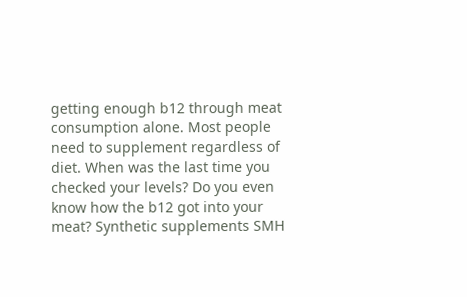getting enough b12 through meat consumption alone. Most people need to supplement regardless of diet. When was the last time you checked your levels? Do you even know how the b12 got into your meat? Synthetic supplements SMH